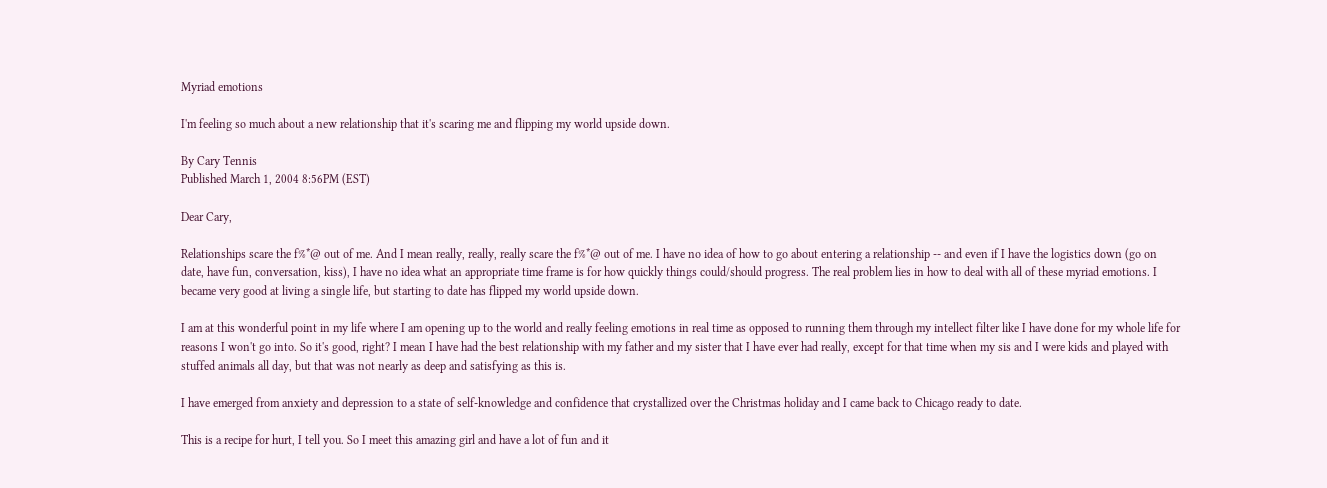Myriad emotions

I'm feeling so much about a new relationship that it's scaring me and flipping my world upside down.

By Cary Tennis
Published March 1, 2004 8:56PM (EST)

Dear Cary,

Relationships scare the f%*@ out of me. And I mean really, really, really scare the f%*@ out of me. I have no idea of how to go about entering a relationship -- and even if I have the logistics down (go on date, have fun, conversation, kiss), I have no idea what an appropriate time frame is for how quickly things could/should progress. The real problem lies in how to deal with all of these myriad emotions. I became very good at living a single life, but starting to date has flipped my world upside down.

I am at this wonderful point in my life where I am opening up to the world and really feeling emotions in real time as opposed to running them through my intellect filter like I have done for my whole life for reasons I won't go into. So it's good, right? I mean I have had the best relationship with my father and my sister that I have ever had really, except for that time when my sis and I were kids and played with stuffed animals all day, but that was not nearly as deep and satisfying as this is.

I have emerged from anxiety and depression to a state of self-knowledge and confidence that crystallized over the Christmas holiday and I came back to Chicago ready to date.

This is a recipe for hurt, I tell you. So I meet this amazing girl and have a lot of fun and it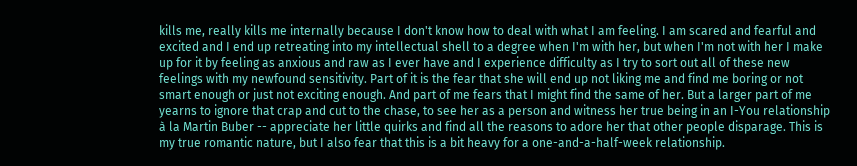kills me, really kills me internally because I don't know how to deal with what I am feeling. I am scared and fearful and excited and I end up retreating into my intellectual shell to a degree when I'm with her, but when I'm not with her I make up for it by feeling as anxious and raw as I ever have and I experience difficulty as I try to sort out all of these new feelings with my newfound sensitivity. Part of it is the fear that she will end up not liking me and find me boring or not smart enough or just not exciting enough. And part of me fears that I might find the same of her. But a larger part of me yearns to ignore that crap and cut to the chase, to see her as a person and witness her true being in an I-You relationship à la Martin Buber -- appreciate her little quirks and find all the reasons to adore her that other people disparage. This is my true romantic nature, but I also fear that this is a bit heavy for a one-and-a-half-week relationship.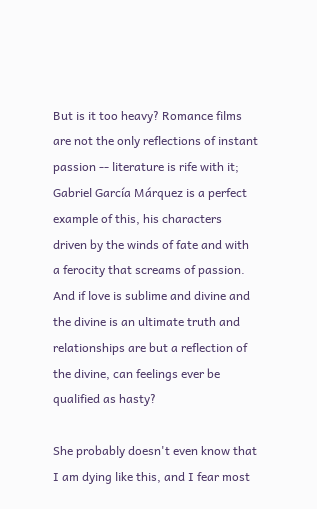But is it too heavy? Romance films are not the only reflections of instant passion -- literature is rife with it; Gabriel García Márquez is a perfect example of this, his characters driven by the winds of fate and with a ferocity that screams of passion. And if love is sublime and divine and the divine is an ultimate truth and relationships are but a reflection of the divine, can feelings ever be qualified as hasty?

She probably doesn't even know that I am dying like this, and I fear most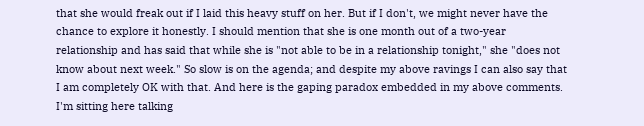that she would freak out if I laid this heavy stuff on her. But if I don't, we might never have the chance to explore it honestly. I should mention that she is one month out of a two-year relationship and has said that while she is "not able to be in a relationship tonight," she "does not know about next week." So slow is on the agenda; and despite my above ravings I can also say that I am completely OK with that. And here is the gaping paradox embedded in my above comments. I'm sitting here talking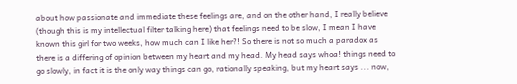about how passionate and immediate these feelings are, and on the other hand, I really believe (though this is my intellectual filter talking here) that feelings need to be slow, I mean I have known this girl for two weeks, how much can I like her?! So there is not so much a paradox as there is a differing of opinion between my heart and my head. My head says whoa! things need to go slowly, in fact it is the only way things can go, rationally speaking, but my heart says ... now,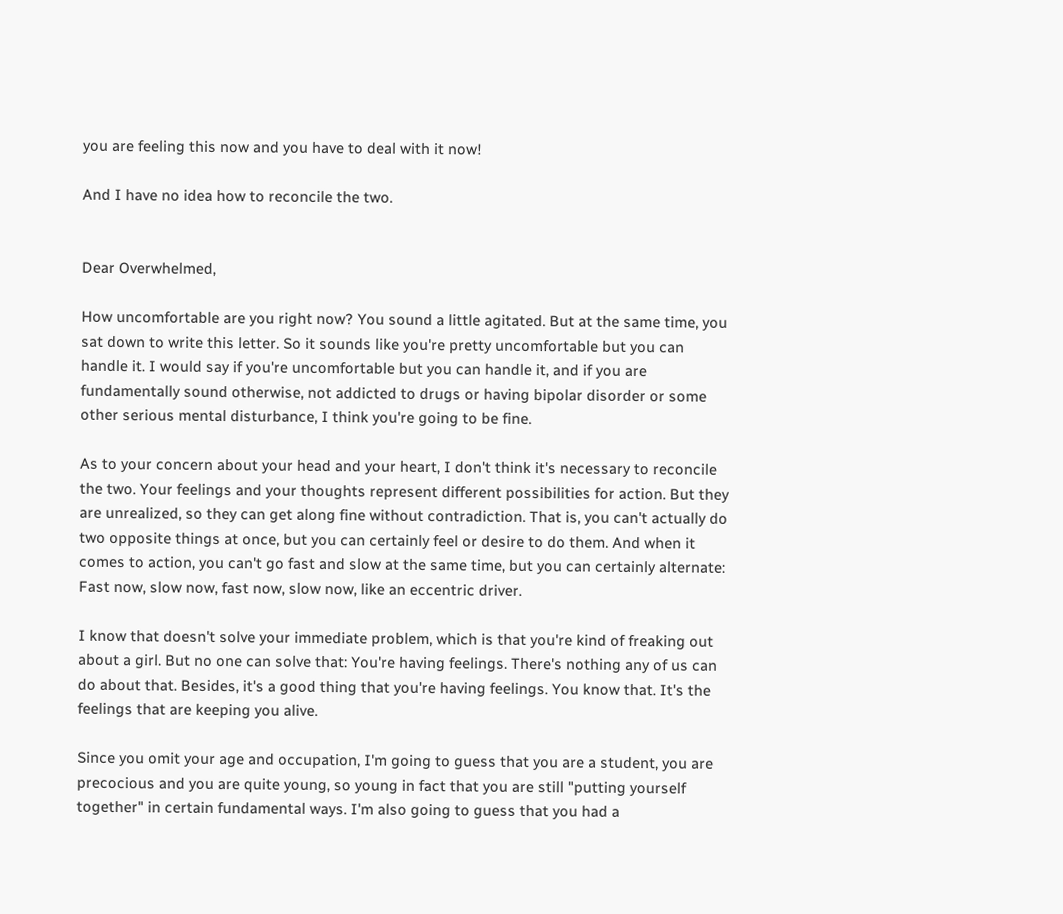you are feeling this now and you have to deal with it now!

And I have no idea how to reconcile the two.


Dear Overwhelmed,

How uncomfortable are you right now? You sound a little agitated. But at the same time, you sat down to write this letter. So it sounds like you're pretty uncomfortable but you can handle it. I would say if you're uncomfortable but you can handle it, and if you are fundamentally sound otherwise, not addicted to drugs or having bipolar disorder or some other serious mental disturbance, I think you're going to be fine.

As to your concern about your head and your heart, I don't think it's necessary to reconcile the two. Your feelings and your thoughts represent different possibilities for action. But they are unrealized, so they can get along fine without contradiction. That is, you can't actually do two opposite things at once, but you can certainly feel or desire to do them. And when it comes to action, you can't go fast and slow at the same time, but you can certainly alternate: Fast now, slow now, fast now, slow now, like an eccentric driver.

I know that doesn't solve your immediate problem, which is that you're kind of freaking out about a girl. But no one can solve that: You're having feelings. There's nothing any of us can do about that. Besides, it's a good thing that you're having feelings. You know that. It's the feelings that are keeping you alive.

Since you omit your age and occupation, I'm going to guess that you are a student, you are precocious and you are quite young, so young in fact that you are still "putting yourself together" in certain fundamental ways. I'm also going to guess that you had a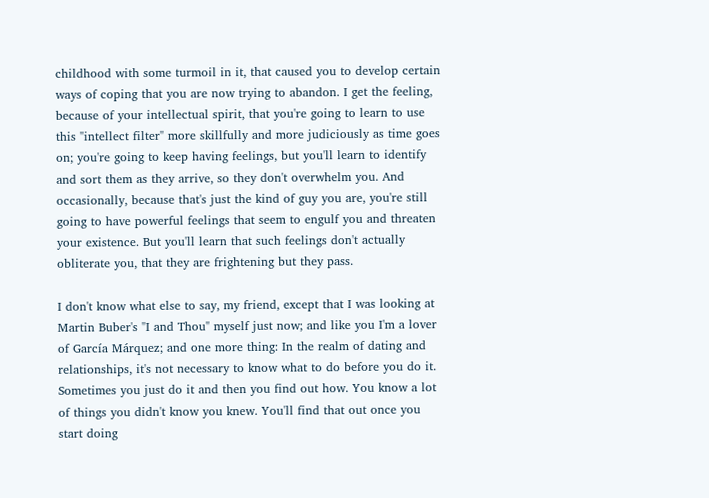childhood with some turmoil in it, that caused you to develop certain ways of coping that you are now trying to abandon. I get the feeling, because of your intellectual spirit, that you're going to learn to use this "intellect filter" more skillfully and more judiciously as time goes on; you're going to keep having feelings, but you'll learn to identify and sort them as they arrive, so they don't overwhelm you. And occasionally, because that's just the kind of guy you are, you're still going to have powerful feelings that seem to engulf you and threaten your existence. But you'll learn that such feelings don't actually obliterate you, that they are frightening but they pass.

I don't know what else to say, my friend, except that I was looking at Martin Buber's "I and Thou" myself just now; and like you I'm a lover of García Márquez; and one more thing: In the realm of dating and relationships, it's not necessary to know what to do before you do it. Sometimes you just do it and then you find out how. You know a lot of things you didn't know you knew. You'll find that out once you start doing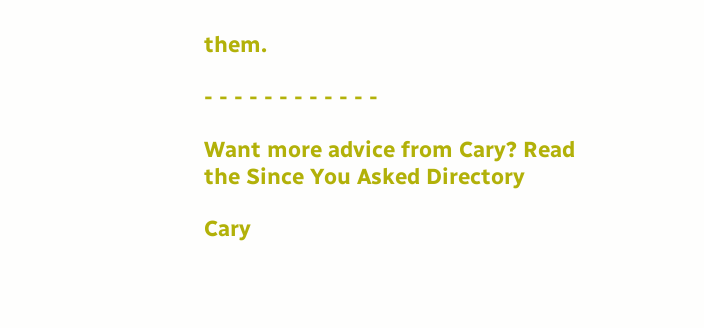them.

- - - - - - - - - - - -

Want more advice from Cary? Read the Since You Asked Directory

Cary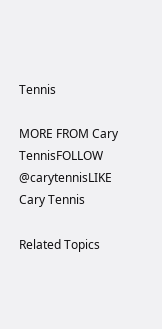Tennis

MORE FROM Cary TennisFOLLOW @carytennisLIKE Cary Tennis

Related Topics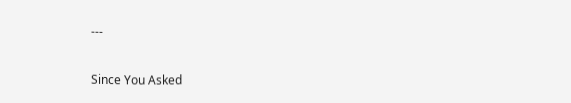---

Since You Asked